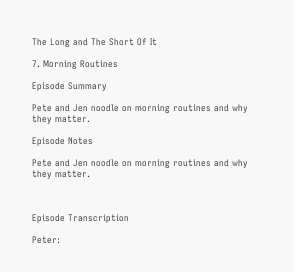The Long and The Short Of It

7. Morning Routines

Episode Summary

Pete and Jen noodle on morning routines and why they matter.

Episode Notes

Pete and Jen noodle on morning routines and why they matter.



Episode Transcription

Peter: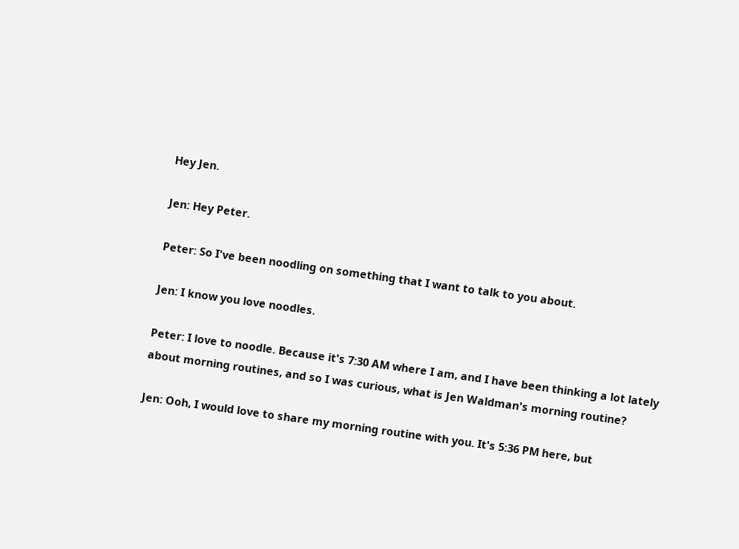Hey Jen.

Jen: Hey Peter.

Peter: So I've been noodling on something that I want to talk to you about.

Jen: I know you love noodles.

Peter: I love to noodle. Because it's 7:30 AM where I am, and I have been thinking a lot lately about morning routines, and so I was curious, what is Jen Waldman's morning routine?

Jen: Ooh, I would love to share my morning routine with you. It's 5:36 PM here, but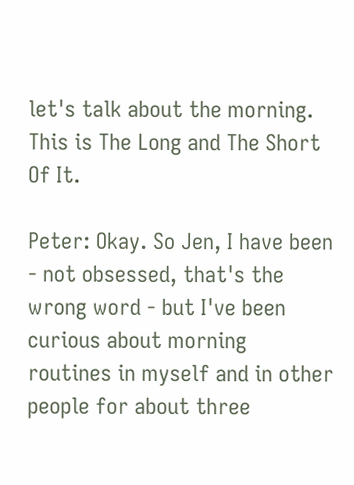let's talk about the morning. This is The Long and The Short Of It.

Peter: Okay. So Jen, I have been - not obsessed, that's the wrong word - but I've been curious about morning routines in myself and in other people for about three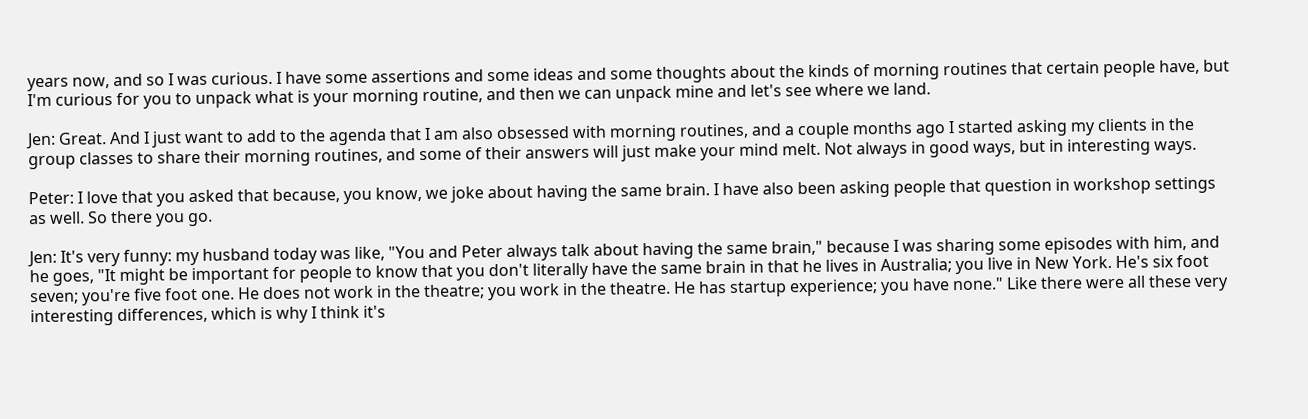years now, and so I was curious. I have some assertions and some ideas and some thoughts about the kinds of morning routines that certain people have, but I'm curious for you to unpack what is your morning routine, and then we can unpack mine and let's see where we land.

Jen: Great. And I just want to add to the agenda that I am also obsessed with morning routines, and a couple months ago I started asking my clients in the group classes to share their morning routines, and some of their answers will just make your mind melt. Not always in good ways, but in interesting ways.

Peter: I love that you asked that because, you know, we joke about having the same brain. I have also been asking people that question in workshop settings as well. So there you go.

Jen: It's very funny: my husband today was like, "You and Peter always talk about having the same brain," because I was sharing some episodes with him, and he goes, "It might be important for people to know that you don't literally have the same brain in that he lives in Australia; you live in New York. He's six foot seven; you're five foot one. He does not work in the theatre; you work in the theatre. He has startup experience; you have none." Like there were all these very interesting differences, which is why I think it's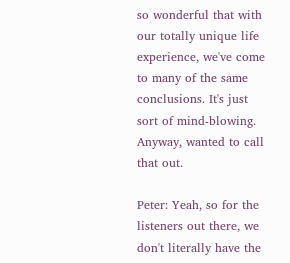so wonderful that with our totally unique life experience, we've come to many of the same conclusions. It's just sort of mind-blowing. Anyway, wanted to call that out.

Peter: Yeah, so for the listeners out there, we don't literally have the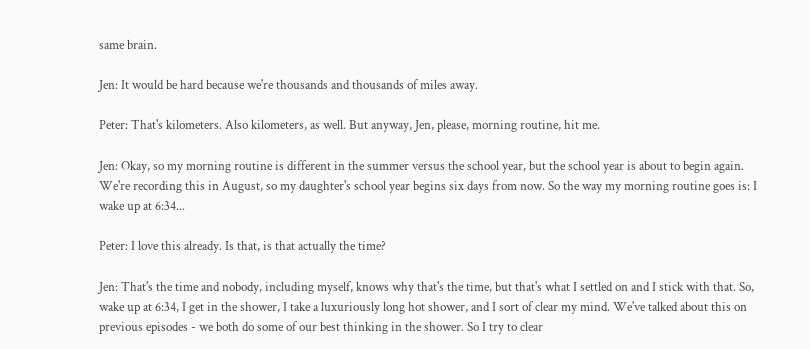same brain.

Jen: It would be hard because we're thousands and thousands of miles away.

Peter: That's kilometers. Also kilometers, as well. But anyway, Jen, please, morning routine, hit me.

Jen: Okay, so my morning routine is different in the summer versus the school year, but the school year is about to begin again. We're recording this in August, so my daughter's school year begins six days from now. So the way my morning routine goes is: I wake up at 6:34...

Peter: I love this already. Is that, is that actually the time?

Jen: That's the time and nobody, including myself, knows why that's the time, but that's what I settled on and I stick with that. So, wake up at 6:34, I get in the shower, I take a luxuriously long hot shower, and I sort of clear my mind. We've talked about this on previous episodes - we both do some of our best thinking in the shower. So I try to clear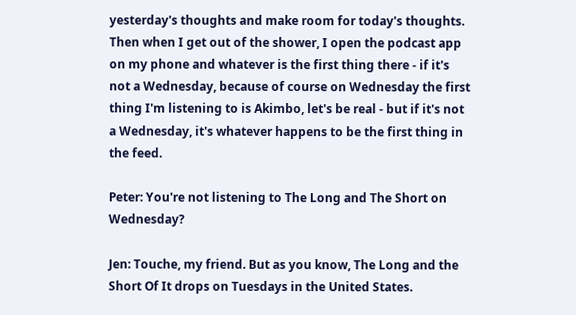yesterday's thoughts and make room for today's thoughts. Then when I get out of the shower, I open the podcast app on my phone and whatever is the first thing there - if it's not a Wednesday, because of course on Wednesday the first thing I'm listening to is Akimbo, let's be real - but if it's not a Wednesday, it's whatever happens to be the first thing in the feed.

Peter: You're not listening to The Long and The Short on Wednesday?

Jen: Touche, my friend. But as you know, The Long and the Short Of It drops on Tuesdays in the United States.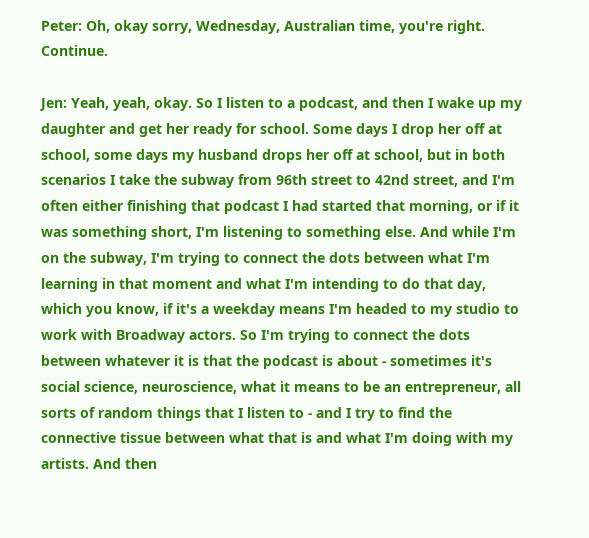Peter: Oh, okay sorry, Wednesday, Australian time, you're right. Continue.

Jen: Yeah, yeah, okay. So I listen to a podcast, and then I wake up my daughter and get her ready for school. Some days I drop her off at school, some days my husband drops her off at school, but in both scenarios I take the subway from 96th street to 42nd street, and I'm often either finishing that podcast I had started that morning, or if it was something short, I'm listening to something else. And while I'm on the subway, I'm trying to connect the dots between what I'm learning in that moment and what I'm intending to do that day, which you know, if it's a weekday means I'm headed to my studio to work with Broadway actors. So I'm trying to connect the dots between whatever it is that the podcast is about - sometimes it's social science, neuroscience, what it means to be an entrepreneur, all sorts of random things that I listen to - and I try to find the connective tissue between what that is and what I'm doing with my artists. And then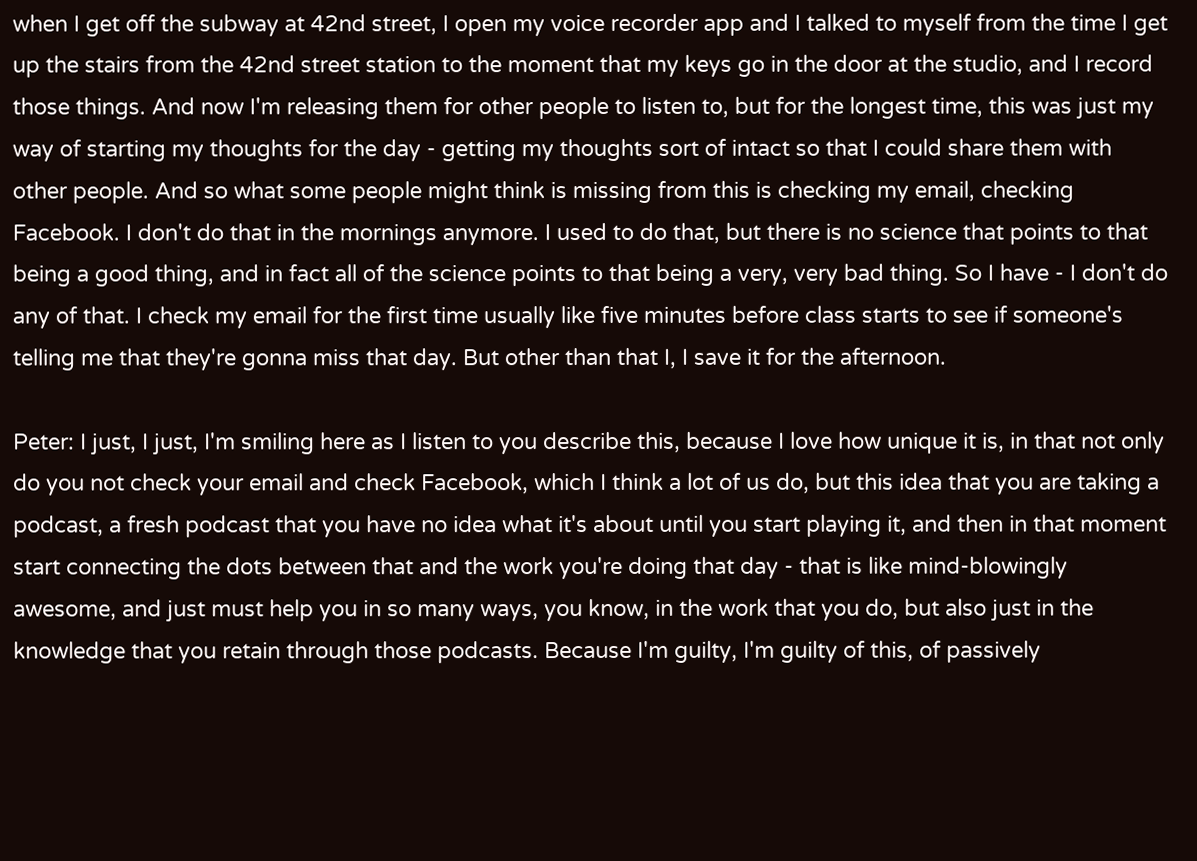when I get off the subway at 42nd street, I open my voice recorder app and I talked to myself from the time I get up the stairs from the 42nd street station to the moment that my keys go in the door at the studio, and I record those things. And now I'm releasing them for other people to listen to, but for the longest time, this was just my way of starting my thoughts for the day - getting my thoughts sort of intact so that I could share them with other people. And so what some people might think is missing from this is checking my email, checking Facebook. I don't do that in the mornings anymore. I used to do that, but there is no science that points to that being a good thing, and in fact all of the science points to that being a very, very bad thing. So I have - I don't do any of that. I check my email for the first time usually like five minutes before class starts to see if someone's telling me that they're gonna miss that day. But other than that I, I save it for the afternoon.

Peter: I just, I just, I'm smiling here as I listen to you describe this, because I love how unique it is, in that not only do you not check your email and check Facebook, which I think a lot of us do, but this idea that you are taking a podcast, a fresh podcast that you have no idea what it's about until you start playing it, and then in that moment start connecting the dots between that and the work you're doing that day - that is like mind-blowingly awesome, and just must help you in so many ways, you know, in the work that you do, but also just in the knowledge that you retain through those podcasts. Because I'm guilty, I'm guilty of this, of passively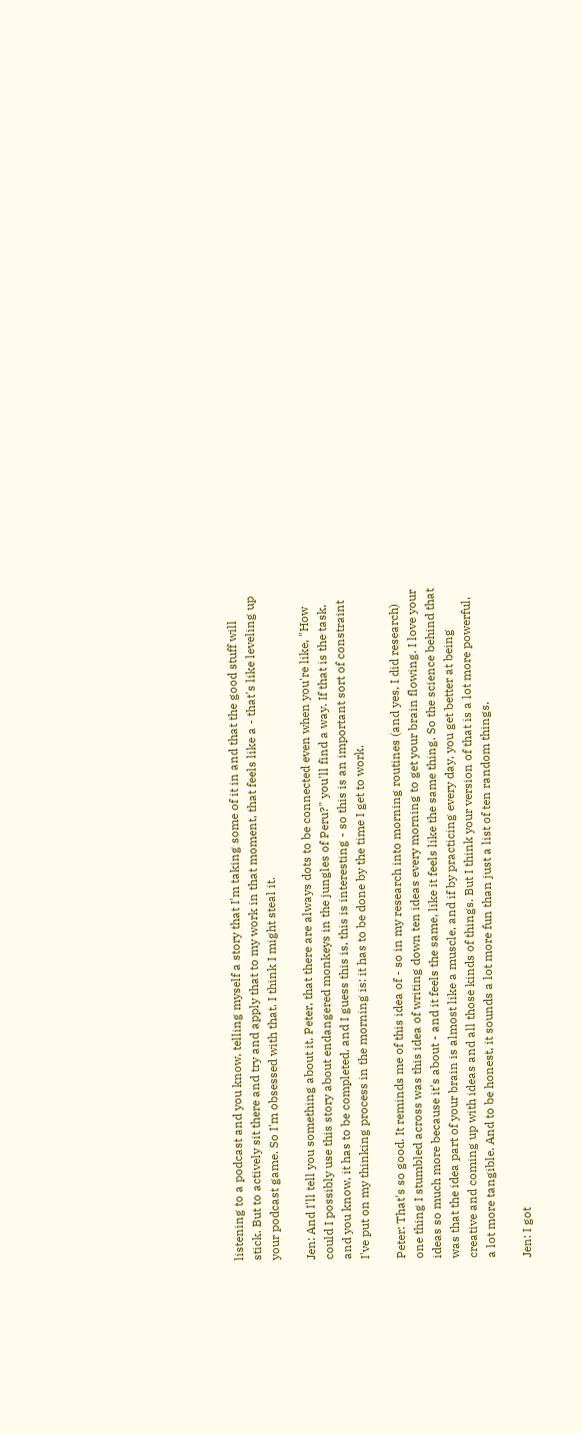listening to a podcast and you know, telling myself a story that I'm taking some of it in and that the good stuff will stick. But to actively sit there and try and apply that to my work in that moment, that feels like a - that's like leveling up your podcast game. So I'm obsessed with that. I think I might steal it.

Jen: And I'll tell you something about it, Peter, that there are always dots to be connected even when you're like, "How could I possibly use this story about endangered monkeys in the jungles of Peru?" you'll find a way. If that is the task, and you know, it has to be completed, and I guess this is, this is interesting - so this is an important sort of constraint I've put on my thinking process in the morning is: it has to be done by the time I get to work.

Peter: That's so good. It reminds me of this idea of - so in my research into morning routines (and yes, I did research) one thing I stumbled across was this idea of writing down ten ideas every morning to get your brain flowing. I love your ideas so much more because it's about - and it feels the same, like it feels like the same thing. So the science behind that was that the idea part of your brain is almost like a muscle, and if by practicing every day, you get better at being creative and coming up with ideas and all those kinds of things. But I think your version of that is a lot more powerful, a lot more tangible. And to be honest, it sounds a lot more fun than just a list of ten random things.

Jen: I got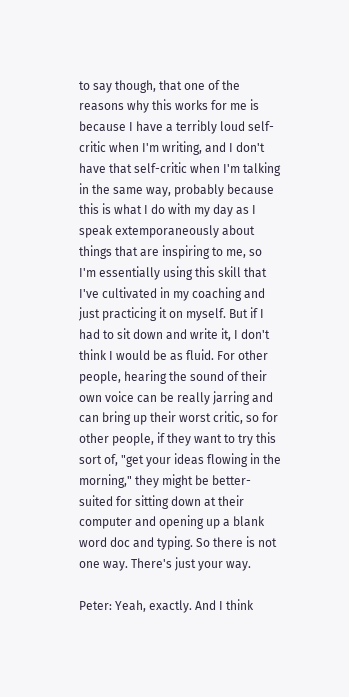to say though, that one of the reasons why this works for me is because I have a terribly loud self-critic when I'm writing, and I don't have that self-critic when I'm talking in the same way, probably because this is what I do with my day as I speak extemporaneously about things that are inspiring to me, so I'm essentially using this skill that I've cultivated in my coaching and just practicing it on myself. But if I had to sit down and write it, I don't think I would be as fluid. For other people, hearing the sound of their own voice can be really jarring and can bring up their worst critic, so for other people, if they want to try this sort of, "get your ideas flowing in the morning," they might be better-suited for sitting down at their computer and opening up a blank word doc and typing. So there is not one way. There's just your way.

Peter: Yeah, exactly. And I think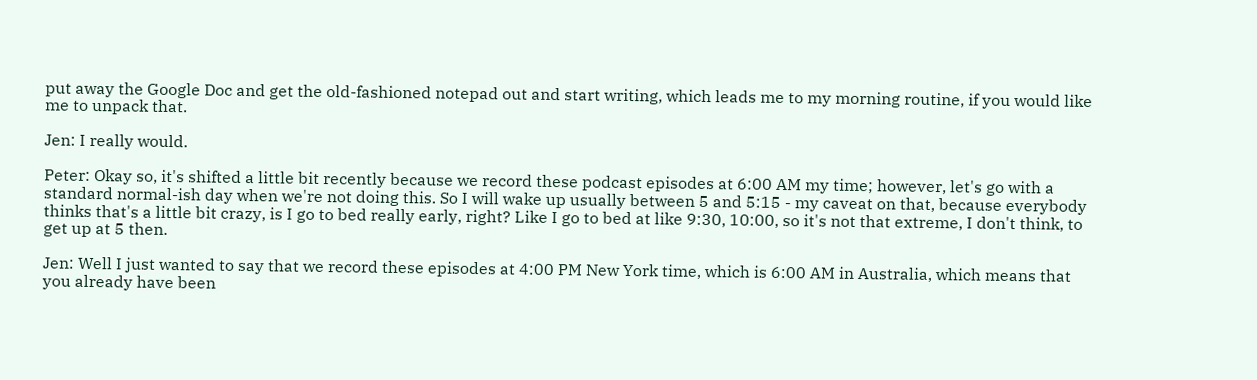put away the Google Doc and get the old-fashioned notepad out and start writing, which leads me to my morning routine, if you would like me to unpack that.

Jen: I really would.

Peter: Okay so, it's shifted a little bit recently because we record these podcast episodes at 6:00 AM my time; however, let's go with a standard normal-ish day when we're not doing this. So I will wake up usually between 5 and 5:15 - my caveat on that, because everybody thinks that's a little bit crazy, is I go to bed really early, right? Like I go to bed at like 9:30, 10:00, so it's not that extreme, I don't think, to get up at 5 then.

Jen: Well I just wanted to say that we record these episodes at 4:00 PM New York time, which is 6:00 AM in Australia, which means that you already have been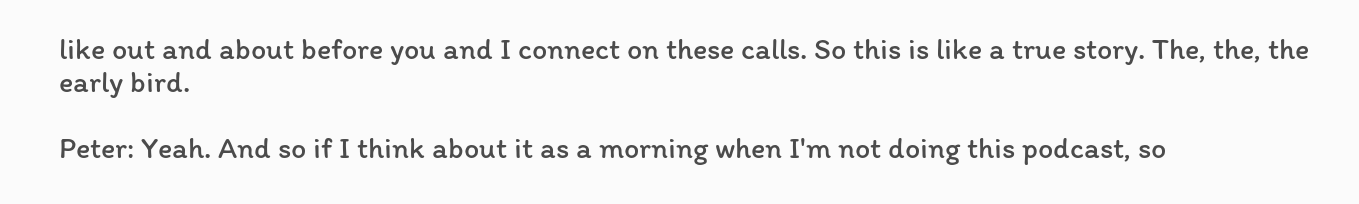like out and about before you and I connect on these calls. So this is like a true story. The, the, the early bird.

Peter: Yeah. And so if I think about it as a morning when I'm not doing this podcast, so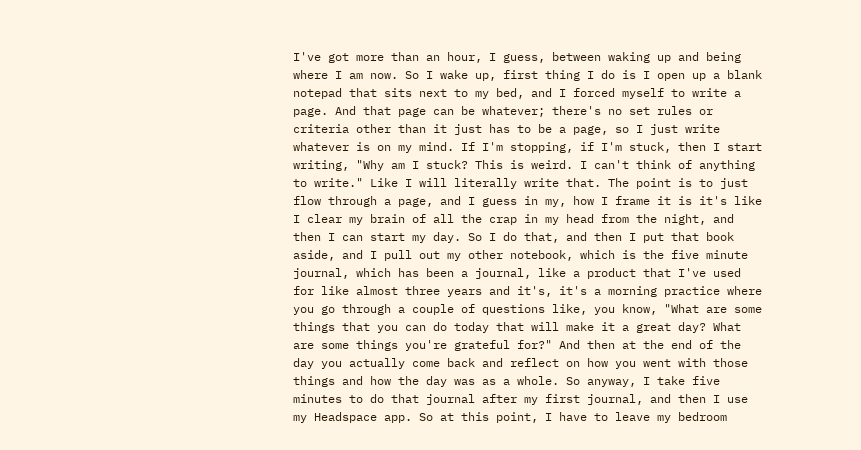I've got more than an hour, I guess, between waking up and being where I am now. So I wake up, first thing I do is I open up a blank notepad that sits next to my bed, and I forced myself to write a page. And that page can be whatever; there's no set rules or criteria other than it just has to be a page, so I just write whatever is on my mind. If I'm stopping, if I'm stuck, then I start writing, "Why am I stuck? This is weird. I can't think of anything to write." Like I will literally write that. The point is to just flow through a page, and I guess in my, how I frame it is it's like I clear my brain of all the crap in my head from the night, and then I can start my day. So I do that, and then I put that book aside, and I pull out my other notebook, which is the five minute journal, which has been a journal, like a product that I've used for like almost three years and it's, it's a morning practice where you go through a couple of questions like, you know, "What are some things that you can do today that will make it a great day? What are some things you're grateful for?" And then at the end of the day you actually come back and reflect on how you went with those things and how the day was as a whole. So anyway, I take five minutes to do that journal after my first journal, and then I use my Headspace app. So at this point, I have to leave my bedroom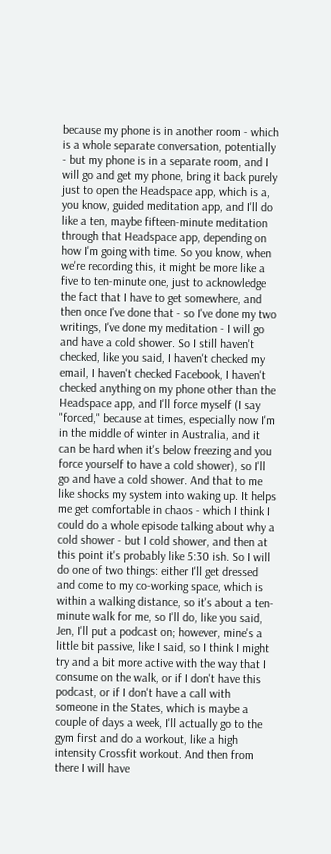because my phone is in another room - which is a whole separate conversation, potentially - but my phone is in a separate room, and I will go and get my phone, bring it back purely just to open the Headspace app, which is a, you know, guided meditation app, and I'll do like a ten, maybe fifteen-minute meditation through that Headspace app, depending on how I'm going with time. So you know, when we're recording this, it might be more like a five to ten-minute one, just to acknowledge the fact that I have to get somewhere, and then once I've done that - so I've done my two writings, I've done my meditation - I will go and have a cold shower. So I still haven't checked, like you said, I haven't checked my email, I haven't checked Facebook, I haven't checked anything on my phone other than the Headspace app, and I'll force myself (I say "forced," because at times, especially now I'm in the middle of winter in Australia, and it can be hard when it's below freezing and you force yourself to have a cold shower), so I'll go and have a cold shower. And that to me like shocks my system into waking up. It helps me get comfortable in chaos - which I think I could do a whole episode talking about why a cold shower - but I cold shower, and then at this point it's probably like 5:30 ish. So I will do one of two things: either I'll get dressed and come to my co-working space, which is within a walking distance, so it's about a ten-minute walk for me, so I'll do, like you said, Jen, I'll put a podcast on; however, mine's a little bit passive, like I said, so I think I might try and a bit more active with the way that I consume on the walk, or if I don't have this podcast, or if I don't have a call with someone in the States, which is maybe a couple of days a week, I'll actually go to the gym first and do a workout, like a high intensity Crossfit workout. And then from there I will have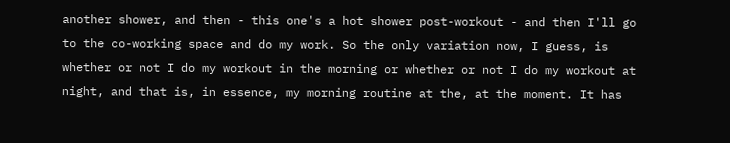another shower, and then - this one's a hot shower post-workout - and then I'll go to the co-working space and do my work. So the only variation now, I guess, is whether or not I do my workout in the morning or whether or not I do my workout at night, and that is, in essence, my morning routine at the, at the moment. It has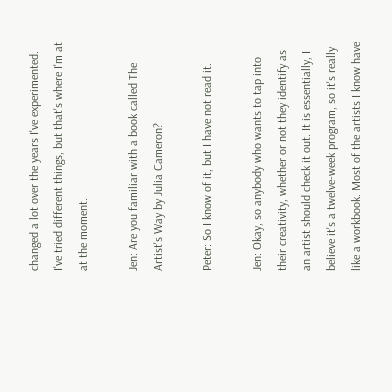changed a lot over the years I've experimented. I've tried different things, but that's where I'm at at the moment.

Jen: Are you familiar with a book called The Artist's Way by Julia Cameron?

Peter: So I know of it, but I have not read it.

Jen: Okay, so anybody who wants to tap into their creativity, whether or not they identify as an artist should check it out. It is essentially, I believe it's a twelve-week program, so it's really like a workbook. Most of the artists I know have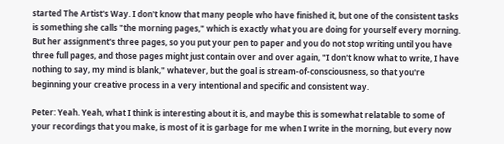started The Artist's Way. I don't know that many people who have finished it, but one of the consistent tasks is something she calls "the morning pages," which is exactly what you are doing for yourself every morning. But her assignment's three pages, so you put your pen to paper and you do not stop writing until you have three full pages, and those pages might just contain over and over again, "I don't know what to write, I have nothing to say, my mind is blank," whatever, but the goal is stream-of-consciousness, so that you're beginning your creative process in a very intentional and specific and consistent way.

Peter: Yeah. Yeah, what I think is interesting about it is, and maybe this is somewhat relatable to some of your recordings that you make, is most of it is garbage for me when I write in the morning, but every now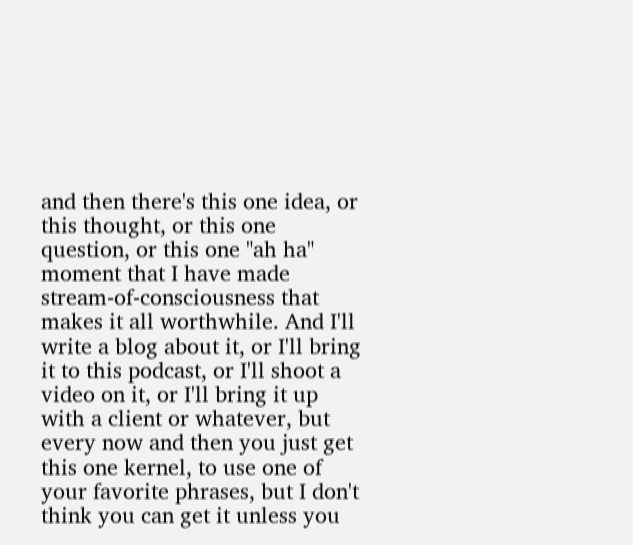and then there's this one idea, or this thought, or this one question, or this one "ah ha" moment that I have made stream-of-consciousness that makes it all worthwhile. And I'll write a blog about it, or I'll bring it to this podcast, or I'll shoot a video on it, or I'll bring it up with a client or whatever, but every now and then you just get this one kernel, to use one of your favorite phrases, but I don't think you can get it unless you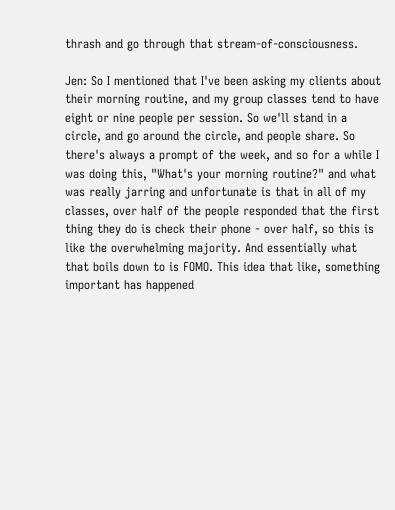thrash and go through that stream-of-consciousness.

Jen: So I mentioned that I've been asking my clients about their morning routine, and my group classes tend to have eight or nine people per session. So we'll stand in a circle, and go around the circle, and people share. So there's always a prompt of the week, and so for a while I was doing this, "What's your morning routine?" and what was really jarring and unfortunate is that in all of my classes, over half of the people responded that the first thing they do is check their phone - over half, so this is like the overwhelming majority. And essentially what that boils down to is FOMO. This idea that like, something important has happened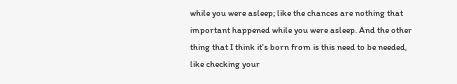while you were asleep; like the chances are nothing that important happened while you were asleep. And the other thing that I think it's born from is this need to be needed, like checking your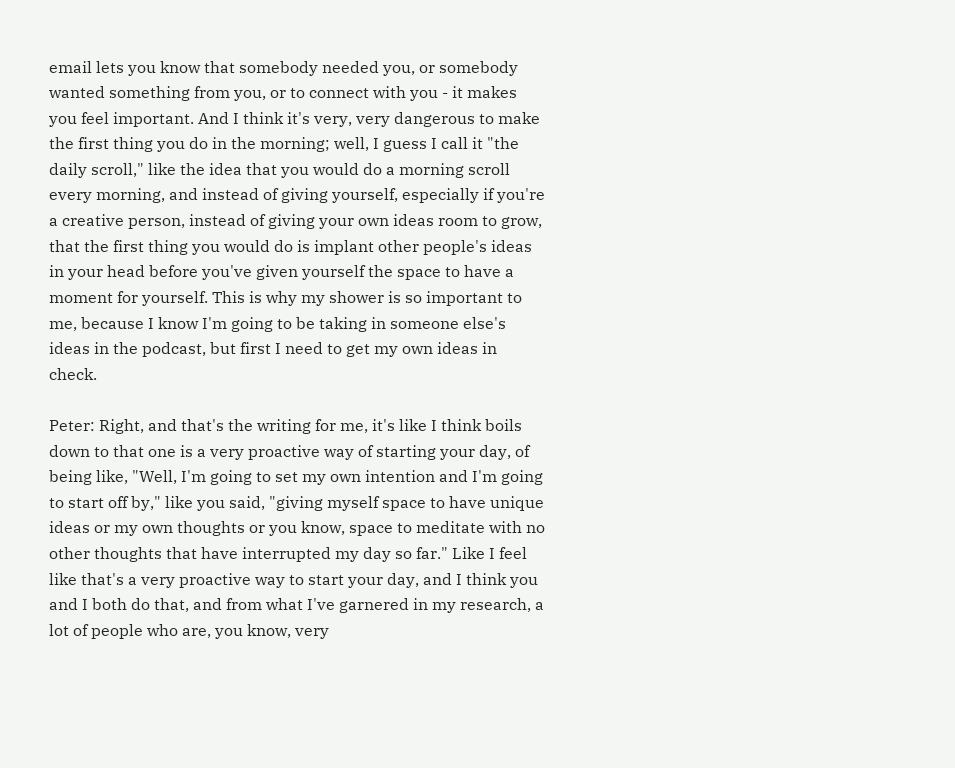email lets you know that somebody needed you, or somebody wanted something from you, or to connect with you - it makes you feel important. And I think it's very, very dangerous to make the first thing you do in the morning; well, I guess I call it "the daily scroll," like the idea that you would do a morning scroll every morning, and instead of giving yourself, especially if you're a creative person, instead of giving your own ideas room to grow, that the first thing you would do is implant other people's ideas in your head before you've given yourself the space to have a moment for yourself. This is why my shower is so important to me, because I know I'm going to be taking in someone else's ideas in the podcast, but first I need to get my own ideas in check.

Peter: Right, and that's the writing for me, it's like I think boils down to that one is a very proactive way of starting your day, of being like, "Well, I'm going to set my own intention and I'm going to start off by," like you said, "giving myself space to have unique ideas or my own thoughts or you know, space to meditate with no other thoughts that have interrupted my day so far." Like I feel like that's a very proactive way to start your day, and I think you and I both do that, and from what I've garnered in my research, a lot of people who are, you know, very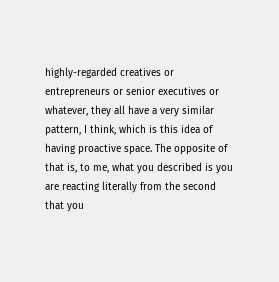highly-regarded creatives or entrepreneurs or senior executives or whatever, they all have a very similar pattern, I think, which is this idea of having proactive space. The opposite of that is, to me, what you described is you are reacting literally from the second that you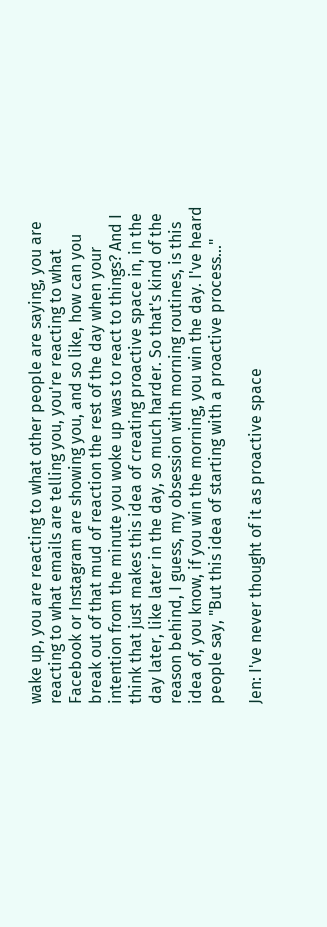wake up, you are reacting to what other people are saying, you are reacting to what emails are telling you, you're reacting to what Facebook or Instagram are showing you, and so like, how can you break out of that mud of reaction the rest of the day when your intention from the minute you woke up was to react to things? And I think that just makes this idea of creating proactive space in, in the day later, like later in the day, so much harder. So that's kind of the reason behind, I guess, my obsession with morning routines, is this idea of, you know, if you win the morning, you win the day. I've heard people say, "But this idea of starting with a proactive process..."

Jen: I've never thought of it as proactive space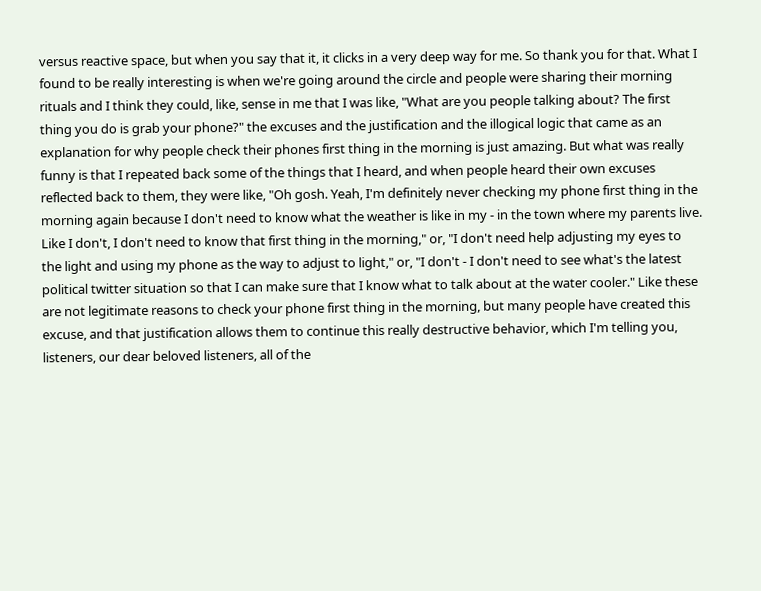versus reactive space, but when you say that it, it clicks in a very deep way for me. So thank you for that. What I found to be really interesting is when we're going around the circle and people were sharing their morning rituals and I think they could, like, sense in me that I was like, "What are you people talking about? The first thing you do is grab your phone?" the excuses and the justification and the illogical logic that came as an explanation for why people check their phones first thing in the morning is just amazing. But what was really funny is that I repeated back some of the things that I heard, and when people heard their own excuses reflected back to them, they were like, "Oh gosh. Yeah, I'm definitely never checking my phone first thing in the morning again because I don't need to know what the weather is like in my - in the town where my parents live. Like I don't, I don't need to know that first thing in the morning," or, "I don't need help adjusting my eyes to the light and using my phone as the way to adjust to light," or, "I don't - I don't need to see what's the latest political twitter situation so that I can make sure that I know what to talk about at the water cooler." Like these are not legitimate reasons to check your phone first thing in the morning, but many people have created this excuse, and that justification allows them to continue this really destructive behavior, which I'm telling you, listeners, our dear beloved listeners, all of the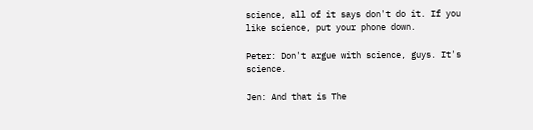science, all of it says don't do it. If you like science, put your phone down.

Peter: Don't argue with science, guys. It's science.

Jen: And that is The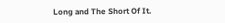Long and The Short Of It.